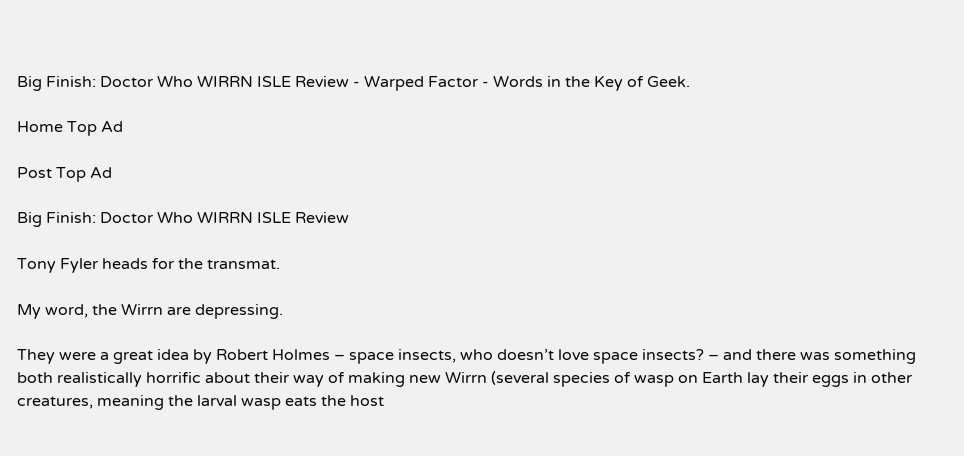Big Finish: Doctor Who WIRRN ISLE Review - Warped Factor - Words in the Key of Geek.

Home Top Ad

Post Top Ad

Big Finish: Doctor Who WIRRN ISLE Review

Tony Fyler heads for the transmat.

My word, the Wirrn are depressing.

They were a great idea by Robert Holmes – space insects, who doesn’t love space insects? – and there was something both realistically horrific about their way of making new Wirrn (several species of wasp on Earth lay their eggs in other creatures, meaning the larval wasp eats the host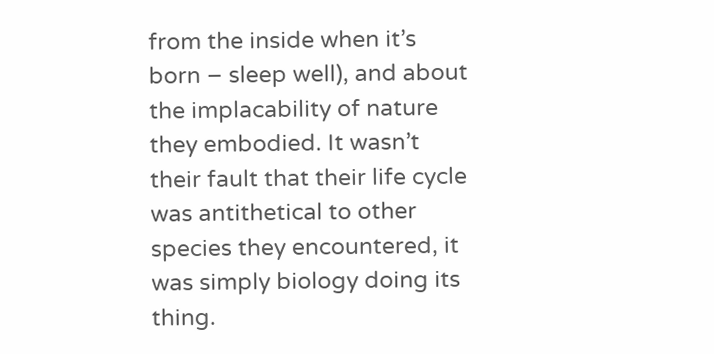from the inside when it’s born – sleep well), and about the implacability of nature they embodied. It wasn’t their fault that their life cycle was antithetical to other species they encountered, it was simply biology doing its thing.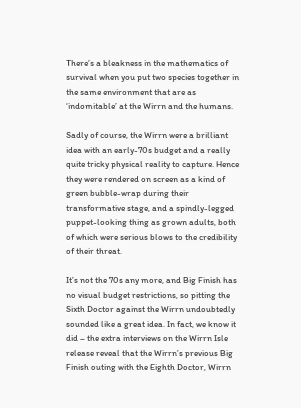There’s a bleakness in the mathematics of survival when you put two species together in the same environment that are as ‘indomitable’ at the Wirrn and the humans.

Sadly of course, the Wirrn were a brilliant idea with an early-70s budget and a really quite tricky physical reality to capture. Hence they were rendered on screen as a kind of green bubble-wrap during their transformative stage, and a spindly-legged puppet-looking thing as grown adults, both of which were serious blows to the credibility of their threat.

It’s not the 70s any more, and Big Finish has no visual budget restrictions, so pitting the Sixth Doctor against the Wirrn undoubtedly sounded like a great idea. In fact, we know it did – the extra interviews on the Wirrn Isle release reveal that the Wirrn’s previous Big Finish outing with the Eighth Doctor, Wirrn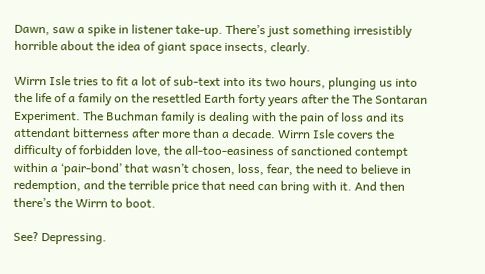Dawn, saw a spike in listener take-up. There’s just something irresistibly horrible about the idea of giant space insects, clearly.

Wirrn Isle tries to fit a lot of sub-text into its two hours, plunging us into the life of a family on the resettled Earth forty years after the The Sontaran Experiment. The Buchman family is dealing with the pain of loss and its attendant bitterness after more than a decade. Wirrn Isle covers the difficulty of forbidden love, the all-too-easiness of sanctioned contempt within a ‘pair-bond’ that wasn’t chosen, loss, fear, the need to believe in redemption, and the terrible price that need can bring with it. And then there’s the Wirrn to boot.

See? Depressing.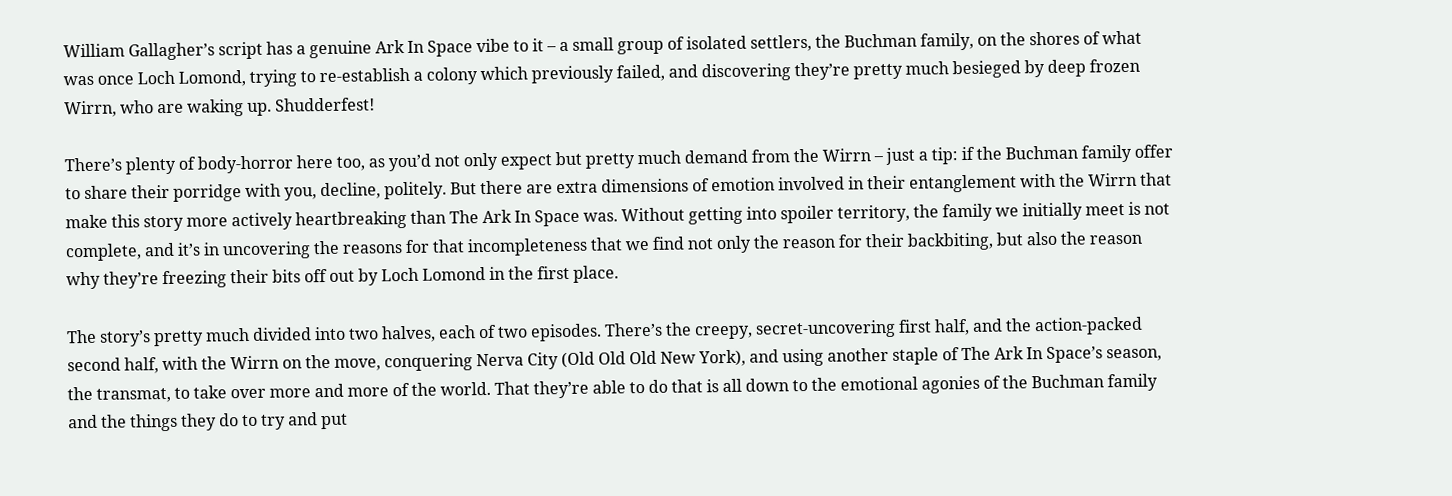William Gallagher’s script has a genuine Ark In Space vibe to it – a small group of isolated settlers, the Buchman family, on the shores of what was once Loch Lomond, trying to re-establish a colony which previously failed, and discovering they’re pretty much besieged by deep frozen Wirrn, who are waking up. Shudderfest!

There’s plenty of body-horror here too, as you’d not only expect but pretty much demand from the Wirrn – just a tip: if the Buchman family offer to share their porridge with you, decline, politely. But there are extra dimensions of emotion involved in their entanglement with the Wirrn that make this story more actively heartbreaking than The Ark In Space was. Without getting into spoiler territory, the family we initially meet is not complete, and it’s in uncovering the reasons for that incompleteness that we find not only the reason for their backbiting, but also the reason why they’re freezing their bits off out by Loch Lomond in the first place.

The story’s pretty much divided into two halves, each of two episodes. There’s the creepy, secret-uncovering first half, and the action-packed second half, with the Wirrn on the move, conquering Nerva City (Old Old Old New York), and using another staple of The Ark In Space’s season, the transmat, to take over more and more of the world. That they’re able to do that is all down to the emotional agonies of the Buchman family and the things they do to try and put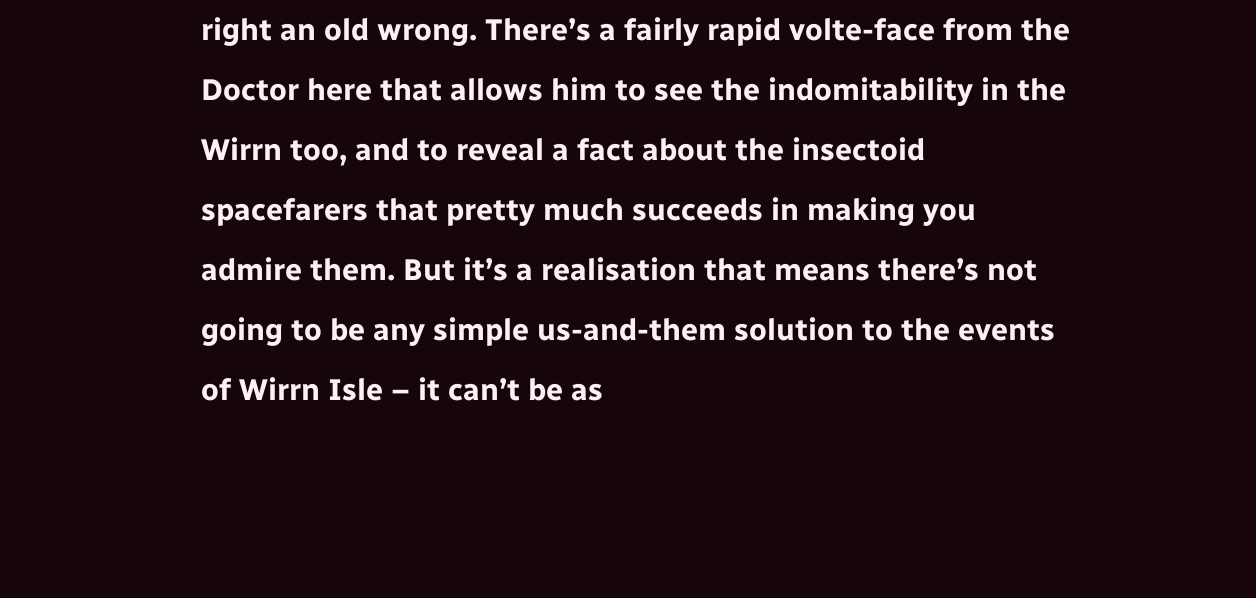right an old wrong. There’s a fairly rapid volte-face from the Doctor here that allows him to see the indomitability in the Wirrn too, and to reveal a fact about the insectoid spacefarers that pretty much succeeds in making you admire them. But it’s a realisation that means there’s not going to be any simple us-and-them solution to the events of Wirrn Isle – it can’t be as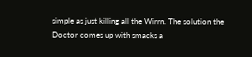simple as just killing all the Wirrn. The solution the Doctor comes up with smacks a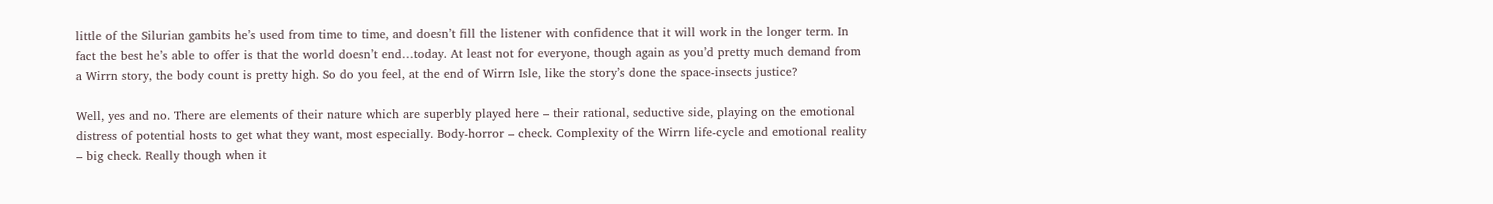little of the Silurian gambits he’s used from time to time, and doesn’t fill the listener with confidence that it will work in the longer term. In fact the best he’s able to offer is that the world doesn’t end…today. At least not for everyone, though again as you’d pretty much demand from a Wirrn story, the body count is pretty high. So do you feel, at the end of Wirrn Isle, like the story’s done the space-insects justice?

Well, yes and no. There are elements of their nature which are superbly played here – their rational, seductive side, playing on the emotional distress of potential hosts to get what they want, most especially. Body-horror – check. Complexity of the Wirrn life-cycle and emotional reality – big check. Really though when it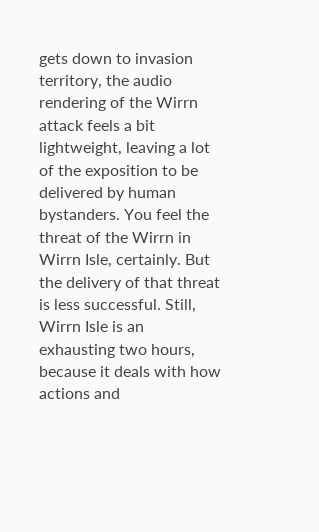gets down to invasion territory, the audio rendering of the Wirrn attack feels a bit lightweight, leaving a lot of the exposition to be delivered by human bystanders. You feel the threat of the Wirrn in Wirrn Isle, certainly. But the delivery of that threat is less successful. Still, Wirrn Isle is an exhausting two hours, because it deals with how actions and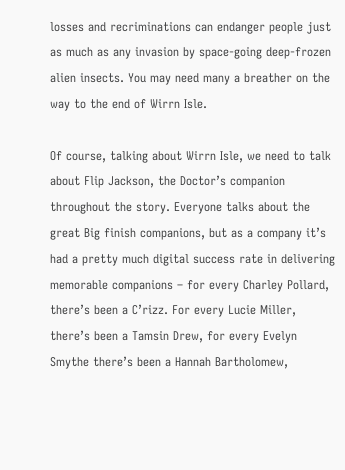losses and recriminations can endanger people just as much as any invasion by space-going deep-frozen alien insects. You may need many a breather on the way to the end of Wirrn Isle.

Of course, talking about Wirrn Isle, we need to talk about Flip Jackson, the Doctor’s companion throughout the story. Everyone talks about the great Big finish companions, but as a company it’s had a pretty much digital success rate in delivering memorable companions – for every Charley Pollard, there’s been a C’rizz. For every Lucie Miller, there’s been a Tamsin Drew, for every Evelyn Smythe there’s been a Hannah Bartholomew,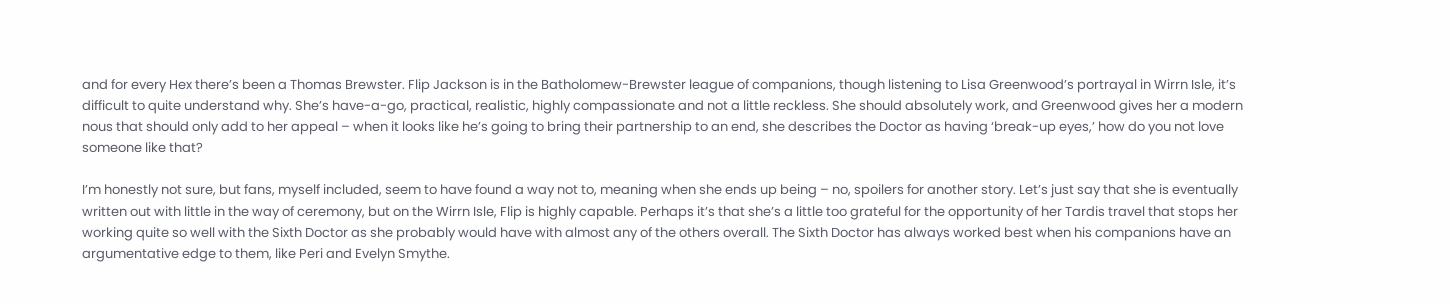and for every Hex there’s been a Thomas Brewster. Flip Jackson is in the Batholomew-Brewster league of companions, though listening to Lisa Greenwood’s portrayal in Wirrn Isle, it’s difficult to quite understand why. She’s have-a-go, practical, realistic, highly compassionate and not a little reckless. She should absolutely work, and Greenwood gives her a modern nous that should only add to her appeal – when it looks like he’s going to bring their partnership to an end, she describes the Doctor as having ‘break-up eyes,’ how do you not love someone like that?

I’m honestly not sure, but fans, myself included, seem to have found a way not to, meaning when she ends up being – no, spoilers for another story. Let’s just say that she is eventually written out with little in the way of ceremony, but on the Wirrn Isle, Flip is highly capable. Perhaps it’s that she’s a little too grateful for the opportunity of her Tardis travel that stops her working quite so well with the Sixth Doctor as she probably would have with almost any of the others overall. The Sixth Doctor has always worked best when his companions have an argumentative edge to them, like Peri and Evelyn Smythe.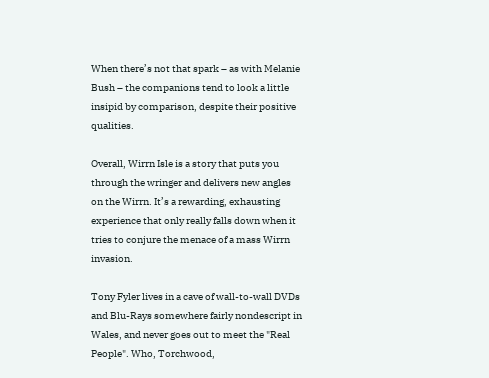When there’s not that spark – as with Melanie Bush – the companions tend to look a little insipid by comparison, despite their positive qualities.

Overall, Wirrn Isle is a story that puts you through the wringer and delivers new angles on the Wirrn. It’s a rewarding, exhausting experience that only really falls down when it tries to conjure the menace of a mass Wirrn invasion.

Tony Fyler lives in a cave of wall-to-wall DVDs and Blu-Rays somewhere fairly nondescript in Wales, and never goes out to meet the "Real People". Who, Torchwood,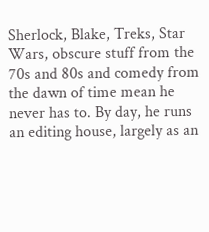Sherlock, Blake, Treks, Star Wars, obscure stuff from the 70s and 80s and comedy from the dawn of time mean he never has to. By day, he runs an editing house, largely as an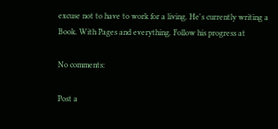excuse not to have to work for a living. He's currently writing a Book. With Pages and everything. Follow his progress at

No comments:

Post a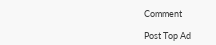Comment

Post Top Ad